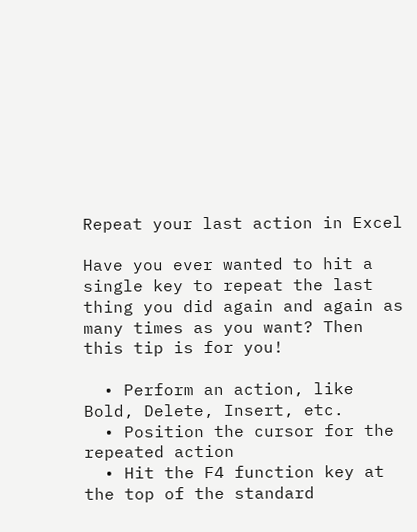Repeat your last action in Excel

Have you ever wanted to hit a single key to repeat the last thing you did again and again as many times as you want? Then this tip is for you!

  • Perform an action, like Bold, Delete, Insert, etc.
  • Position the cursor for the repeated action
  • Hit the F4 function key at the top of the standard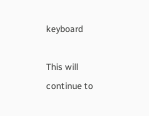keyboard

This will continue to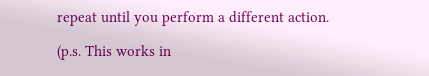repeat until you perform a different action.

(p.s. This works in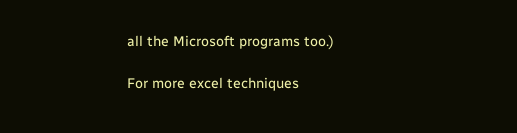all the Microsoft programs too.)

For more excel techniques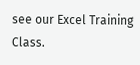see our Excel Training Class.